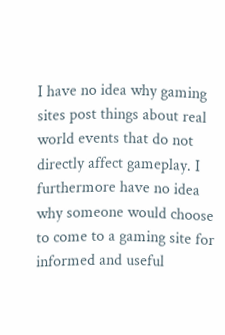I have no idea why gaming sites post things about real world events that do not directly affect gameplay. I furthermore have no idea why someone would choose to come to a gaming site for informed and useful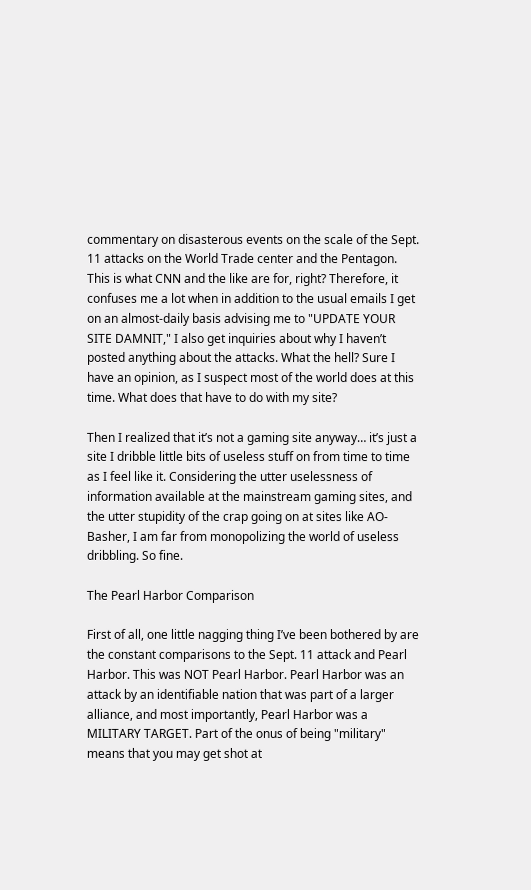commentary on disasterous events on the scale of the Sept. 11 attacks on the World Trade center and the Pentagon. This is what CNN and the like are for, right? Therefore, it confuses me a lot when in addition to the usual emails I get on an almost-daily basis advising me to "UPDATE YOUR SITE DAMNIT," I also get inquiries about why I haven’t posted anything about the attacks. What the hell? Sure I have an opinion, as I suspect most of the world does at this time. What does that have to do with my site?

Then I realized that it’s not a gaming site anyway… it’s just a site I dribble little bits of useless stuff on from time to time as I feel like it. Considering the utter uselessness of information available at the mainstream gaming sites, and the utter stupidity of the crap going on at sites like AO-Basher, I am far from monopolizing the world of useless dribbling. So fine.

The Pearl Harbor Comparison

First of all, one little nagging thing I’ve been bothered by are the constant comparisons to the Sept. 11 attack and Pearl Harbor. This was NOT Pearl Harbor. Pearl Harbor was an attack by an identifiable nation that was part of a larger alliance, and most importantly, Pearl Harbor was a MILITARY TARGET. Part of the onus of being "military" means that you may get shot at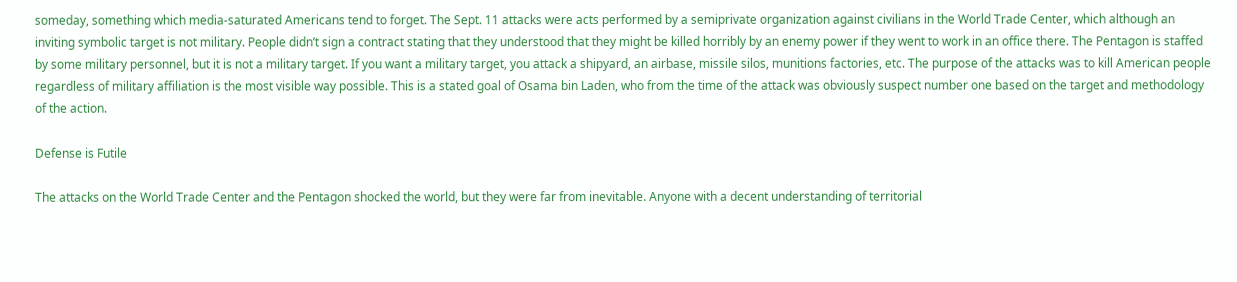someday, something which media-saturated Americans tend to forget. The Sept. 11 attacks were acts performed by a semiprivate organization against civilians in the World Trade Center, which although an inviting symbolic target is not military. People didn’t sign a contract stating that they understood that they might be killed horribly by an enemy power if they went to work in an office there. The Pentagon is staffed by some military personnel, but it is not a military target. If you want a military target, you attack a shipyard, an airbase, missile silos, munitions factories, etc. The purpose of the attacks was to kill American people regardless of military affiliation is the most visible way possible. This is a stated goal of Osama bin Laden, who from the time of the attack was obviously suspect number one based on the target and methodology of the action.

Defense is Futile

The attacks on the World Trade Center and the Pentagon shocked the world, but they were far from inevitable. Anyone with a decent understanding of territorial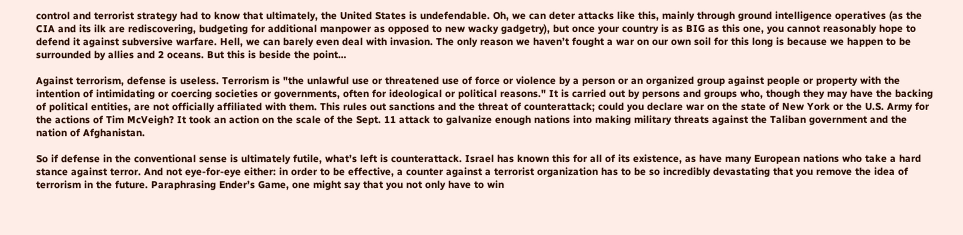control and terrorist strategy had to know that ultimately, the United States is undefendable. Oh, we can deter attacks like this, mainly through ground intelligence operatives (as the CIA and its ilk are rediscovering, budgeting for additional manpower as opposed to new wacky gadgetry), but once your country is as BIG as this one, you cannot reasonably hope to defend it against subversive warfare. Hell, we can barely even deal with invasion. The only reason we haven’t fought a war on our own soil for this long is because we happen to be surrounded by allies and 2 oceans. But this is beside the point…

Against terrorism, defense is useless. Terrorism is "the unlawful use or threatened use of force or violence by a person or an organized group against people or property with the intention of intimidating or coercing societies or governments, often for ideological or political reasons." It is carried out by persons and groups who, though they may have the backing of political entities, are not officially affiliated with them. This rules out sanctions and the threat of counterattack; could you declare war on the state of New York or the U.S. Army for the actions of Tim McVeigh? It took an action on the scale of the Sept. 11 attack to galvanize enough nations into making military threats against the Taliban government and the nation of Afghanistan.

So if defense in the conventional sense is ultimately futile, what’s left is counterattack. Israel has known this for all of its existence, as have many European nations who take a hard stance against terror. And not eye-for-eye either: in order to be effective, a counter against a terrorist organization has to be so incredibly devastating that you remove the idea of terrorism in the future. Paraphrasing Ender’s Game, one might say that you not only have to win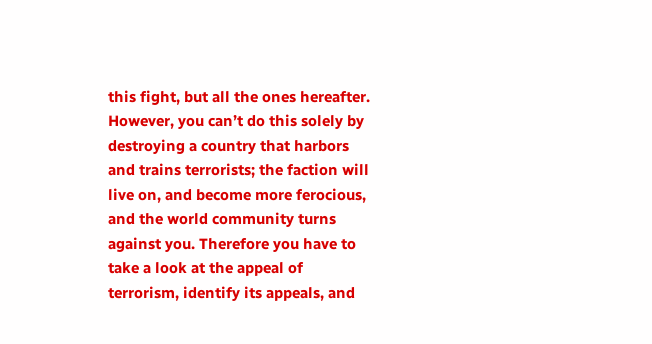this fight, but all the ones hereafter. However, you can’t do this solely by destroying a country that harbors and trains terrorists; the faction will live on, and become more ferocious, and the world community turns against you. Therefore you have to take a look at the appeal of terrorism, identify its appeals, and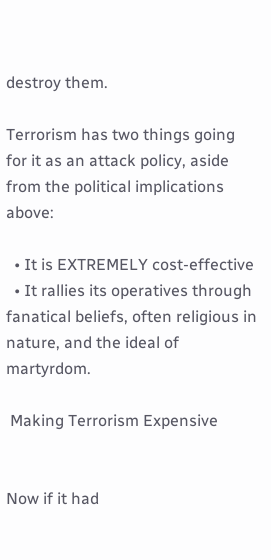destroy them.

Terrorism has two things going for it as an attack policy, aside from the political implications above:

  • It is EXTREMELY cost-effective
  • It rallies its operatives through fanatical beliefs, often religious in nature, and the ideal of martyrdom.

 Making Terrorism Expensive


Now if it had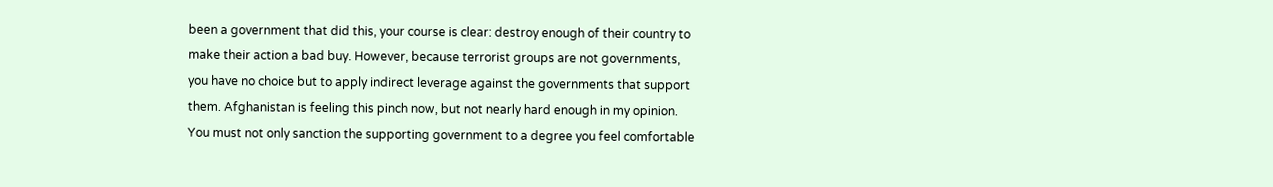been a government that did this, your course is clear: destroy enough of their country to make their action a bad buy. However, because terrorist groups are not governments, you have no choice but to apply indirect leverage against the governments that support them. Afghanistan is feeling this pinch now, but not nearly hard enough in my opinion. You must not only sanction the supporting government to a degree you feel comfortable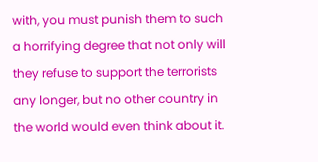with, you must punish them to such a horrifying degree that not only will they refuse to support the terrorists any longer, but no other country in the world would even think about it.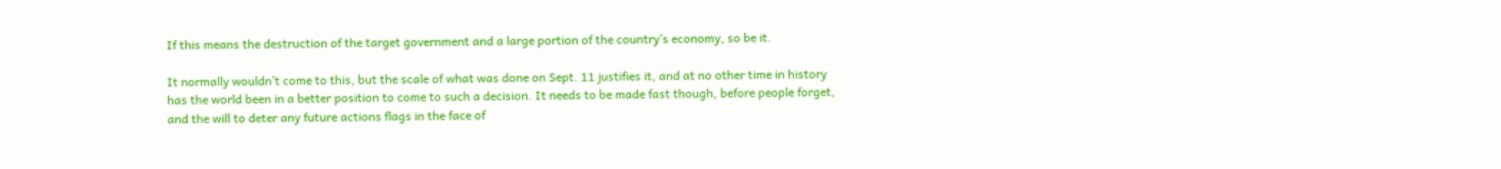If this means the destruction of the target government and a large portion of the country’s economy, so be it.

It normally wouldn’t come to this, but the scale of what was done on Sept. 11 justifies it, and at no other time in history has the world been in a better position to come to such a decision. It needs to be made fast though, before people forget, and the will to deter any future actions flags in the face of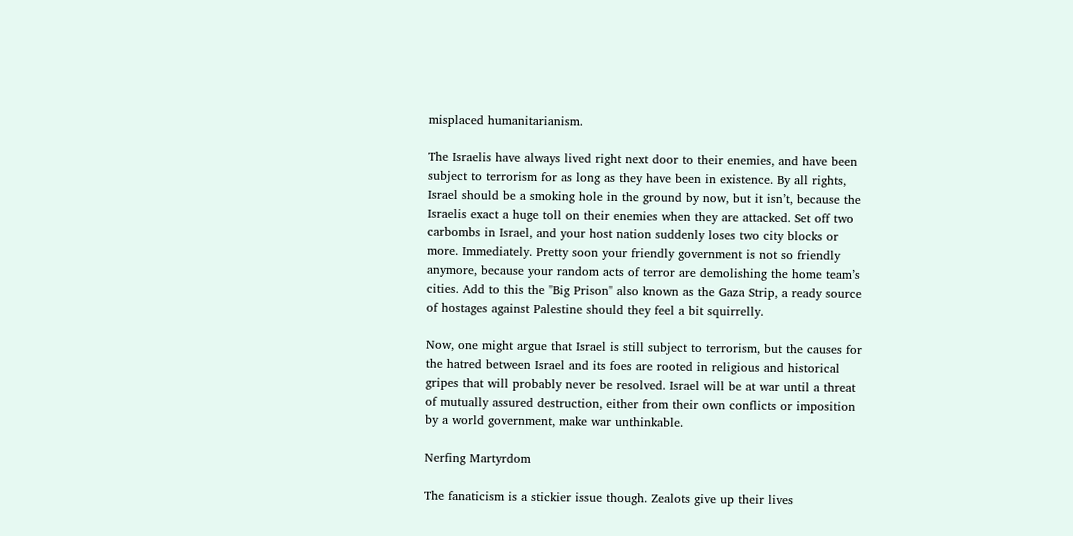misplaced humanitarianism.

The Israelis have always lived right next door to their enemies, and have been subject to terrorism for as long as they have been in existence. By all rights, Israel should be a smoking hole in the ground by now, but it isn’t, because the Israelis exact a huge toll on their enemies when they are attacked. Set off two carbombs in Israel, and your host nation suddenly loses two city blocks or more. Immediately. Pretty soon your friendly government is not so friendly anymore, because your random acts of terror are demolishing the home team’s cities. Add to this the "Big Prison" also known as the Gaza Strip, a ready source of hostages against Palestine should they feel a bit squirrelly.

Now, one might argue that Israel is still subject to terrorism, but the causes for the hatred between Israel and its foes are rooted in religious and historical gripes that will probably never be resolved. Israel will be at war until a threat of mutually assured destruction, either from their own conflicts or imposition by a world government, make war unthinkable.

Nerfing Martyrdom

The fanaticism is a stickier issue though. Zealots give up their lives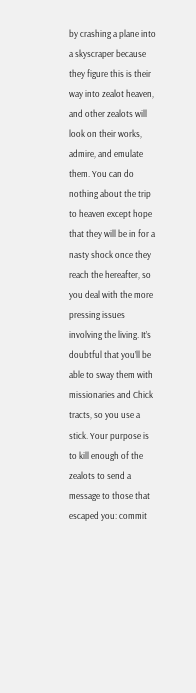by crashing a plane into a skyscraper because they figure this is their way into zealot heaven, and other zealots will look on their works, admire, and emulate them. You can do nothing about the trip to heaven except hope that they will be in for a nasty shock once they reach the hereafter, so you deal with the more pressing issues involving the living. It’s doubtful that you’ll be able to sway them with missionaries and Chick tracts, so you use a stick. Your purpose is to kill enough of the zealots to send a message to those that escaped you: commit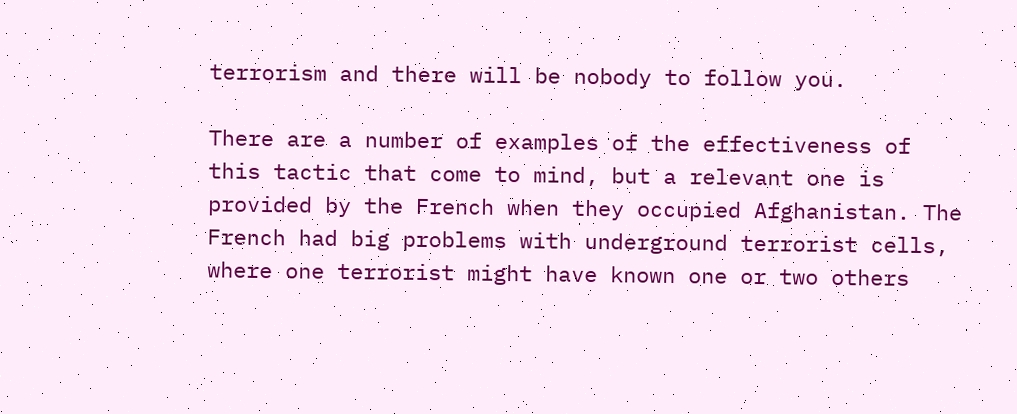terrorism and there will be nobody to follow you.

There are a number of examples of the effectiveness of this tactic that come to mind, but a relevant one is provided by the French when they occupied Afghanistan. The French had big problems with underground terrorist cells, where one terrorist might have known one or two others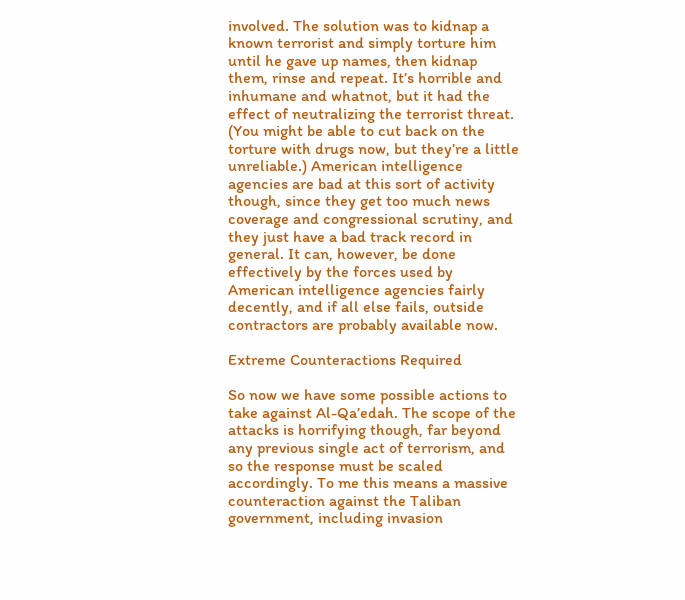involved. The solution was to kidnap a known terrorist and simply torture him until he gave up names, then kidnap them, rinse and repeat. It’s horrible and inhumane and whatnot, but it had the effect of neutralizing the terrorist threat. (You might be able to cut back on the torture with drugs now, but they’re a little unreliable.) American intelligence agencies are bad at this sort of activity though, since they get too much news coverage and congressional scrutiny, and they just have a bad track record in general. It can, however, be done effectively by the forces used by American intelligence agencies fairly decently, and if all else fails, outside contractors are probably available now.

Extreme Counteractions Required

So now we have some possible actions to take against Al-Qa’edah. The scope of the attacks is horrifying though, far beyond any previous single act of terrorism, and so the response must be scaled accordingly. To me this means a massive counteraction against the Taliban government, including invasion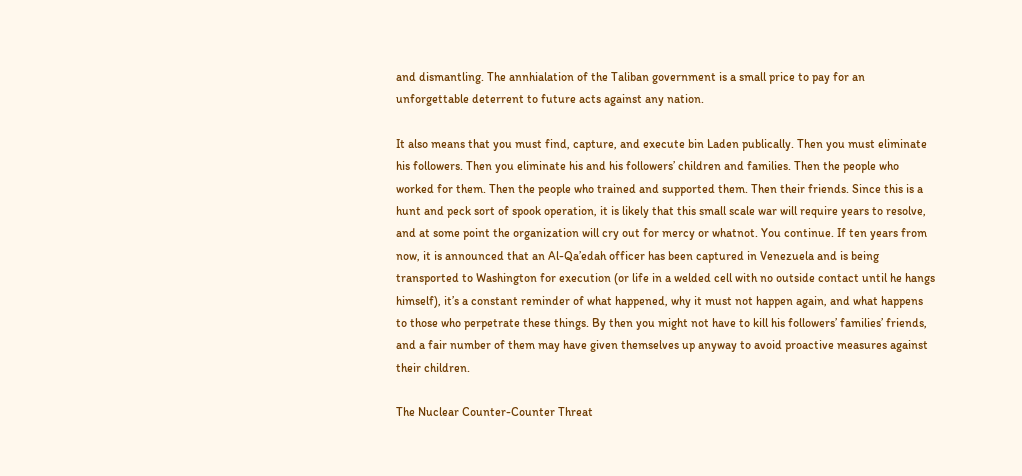and dismantling. The annhialation of the Taliban government is a small price to pay for an unforgettable deterrent to future acts against any nation.

It also means that you must find, capture, and execute bin Laden publically. Then you must eliminate his followers. Then you eliminate his and his followers’ children and families. Then the people who worked for them. Then the people who trained and supported them. Then their friends. Since this is a hunt and peck sort of spook operation, it is likely that this small scale war will require years to resolve, and at some point the organization will cry out for mercy or whatnot. You continue. If ten years from now, it is announced that an Al-Qa’edah officer has been captured in Venezuela and is being transported to Washington for execution (or life in a welded cell with no outside contact until he hangs himself), it’s a constant reminder of what happened, why it must not happen again, and what happens to those who perpetrate these things. By then you might not have to kill his followers’ families’ friends, and a fair number of them may have given themselves up anyway to avoid proactive measures against their children.

The Nuclear Counter-Counter Threat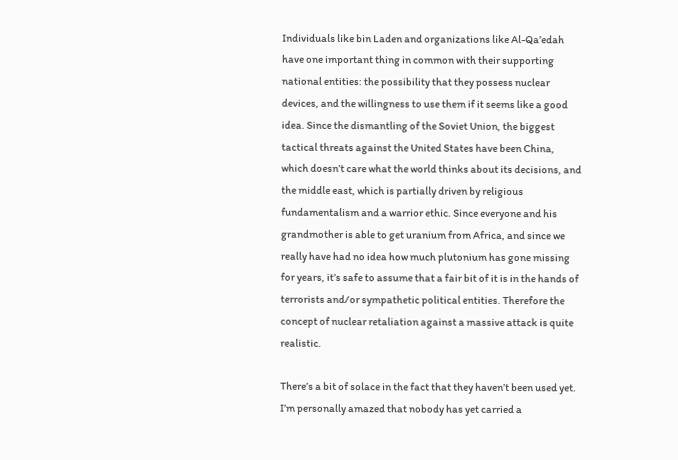Individuals like bin Laden and organizations like Al-Qa’edah have one important thing in common with their supporting national entities: the possibility that they possess nuclear devices, and the willingness to use them if it seems like a good idea. Since the dismantling of the Soviet Union, the biggest tactical threats against the United States have been China, which doesn’t care what the world thinks about its decisions, and the middle east, which is partially driven by religious fundamentalism and a warrior ethic. Since everyone and his grandmother is able to get uranium from Africa, and since we really have had no idea how much plutonium has gone missing for years, it’s safe to assume that a fair bit of it is in the hands of terrorists and/or sympathetic political entities. Therefore the concept of nuclear retaliation against a massive attack is quite realistic.

There’s a bit of solace in the fact that they haven’t been used yet. I’m personally amazed that nobody has yet carried a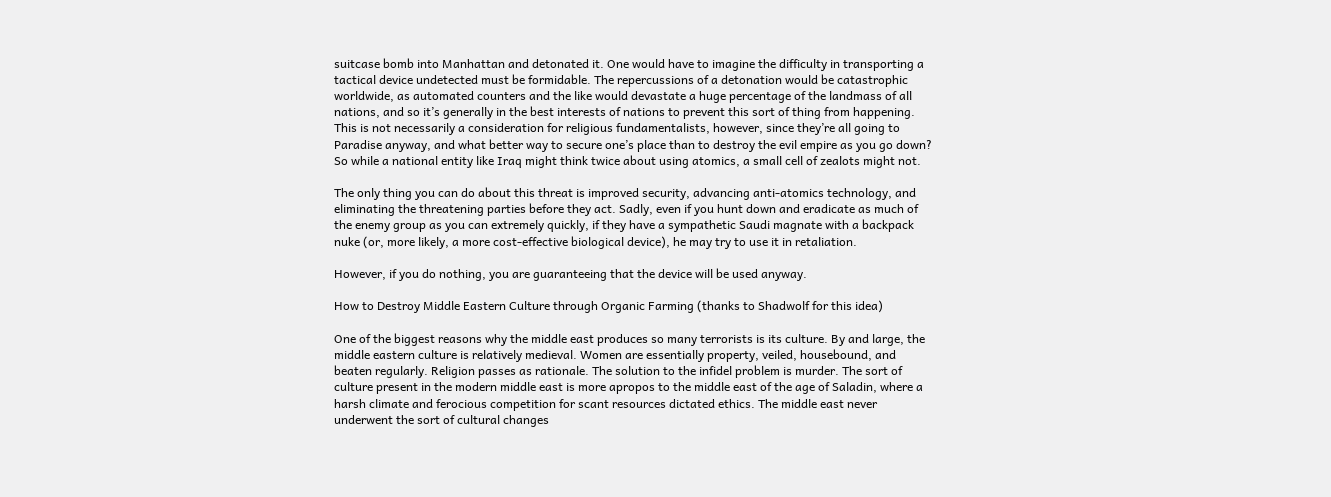suitcase bomb into Manhattan and detonated it. One would have to imagine the difficulty in transporting a tactical device undetected must be formidable. The repercussions of a detonation would be catastrophic worldwide, as automated counters and the like would devastate a huge percentage of the landmass of all nations, and so it’s generally in the best interests of nations to prevent this sort of thing from happening. This is not necessarily a consideration for religious fundamentalists, however, since they’re all going to Paradise anyway, and what better way to secure one’s place than to destroy the evil empire as you go down? So while a national entity like Iraq might think twice about using atomics, a small cell of zealots might not.

The only thing you can do about this threat is improved security, advancing anti-atomics technology, and eliminating the threatening parties before they act. Sadly, even if you hunt down and eradicate as much of the enemy group as you can extremely quickly, if they have a sympathetic Saudi magnate with a backpack nuke (or, more likely, a more cost-effective biological device), he may try to use it in retaliation.

However, if you do nothing, you are guaranteeing that the device will be used anyway.

How to Destroy Middle Eastern Culture through Organic Farming (thanks to Shadwolf for this idea)

One of the biggest reasons why the middle east produces so many terrorists is its culture. By and large, the middle eastern culture is relatively medieval. Women are essentially property, veiled, housebound, and beaten regularly. Religion passes as rationale. The solution to the infidel problem is murder. The sort of culture present in the modern middle east is more apropos to the middle east of the age of Saladin, where a harsh climate and ferocious competition for scant resources dictated ethics. The middle east never underwent the sort of cultural changes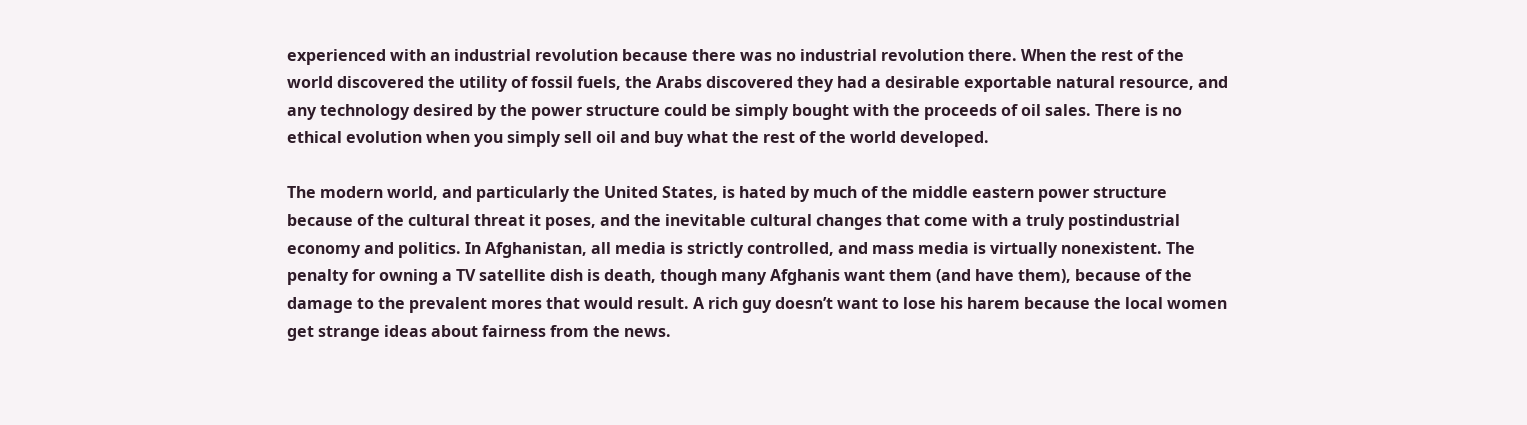experienced with an industrial revolution because there was no industrial revolution there. When the rest of the world discovered the utility of fossil fuels, the Arabs discovered they had a desirable exportable natural resource, and any technology desired by the power structure could be simply bought with the proceeds of oil sales. There is no ethical evolution when you simply sell oil and buy what the rest of the world developed.

The modern world, and particularly the United States, is hated by much of the middle eastern power structure because of the cultural threat it poses, and the inevitable cultural changes that come with a truly postindustrial economy and politics. In Afghanistan, all media is strictly controlled, and mass media is virtually nonexistent. The penalty for owning a TV satellite dish is death, though many Afghanis want them (and have them), because of the damage to the prevalent mores that would result. A rich guy doesn’t want to lose his harem because the local women get strange ideas about fairness from the news.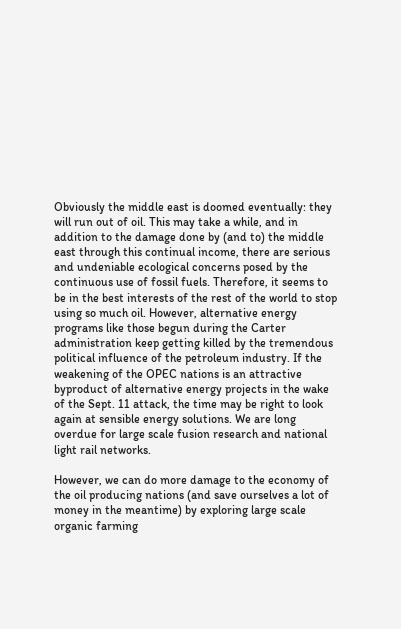Obviously the middle east is doomed eventually: they will run out of oil. This may take a while, and in addition to the damage done by (and to) the middle east through this continual income, there are serious and undeniable ecological concerns posed by the continuous use of fossil fuels. Therefore, it seems to be in the best interests of the rest of the world to stop using so much oil. However, alternative energy programs like those begun during the Carter administration keep getting killed by the tremendous political influence of the petroleum industry. If the weakening of the OPEC nations is an attractive byproduct of alternative energy projects in the wake of the Sept. 11 attack, the time may be right to look again at sensible energy solutions. We are long overdue for large scale fusion research and national light rail networks.

However, we can do more damage to the economy of the oil producing nations (and save ourselves a lot of money in the meantime) by exploring large scale organic farming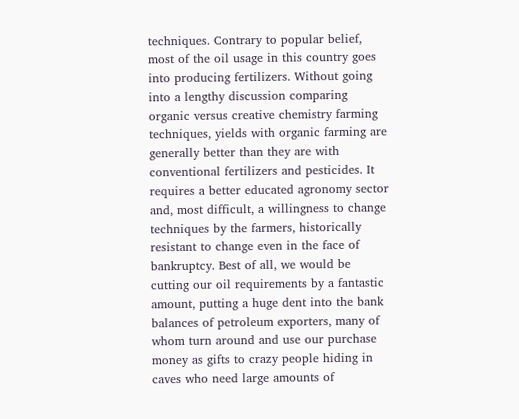techniques. Contrary to popular belief, most of the oil usage in this country goes into producing fertilizers. Without going into a lengthy discussion comparing organic versus creative chemistry farming techniques, yields with organic farming are generally better than they are with conventional fertilizers and pesticides. It requires a better educated agronomy sector and, most difficult, a willingness to change techniques by the farmers, historically resistant to change even in the face of bankruptcy. Best of all, we would be cutting our oil requirements by a fantastic amount, putting a huge dent into the bank balances of petroleum exporters, many of whom turn around and use our purchase money as gifts to crazy people hiding in caves who need large amounts of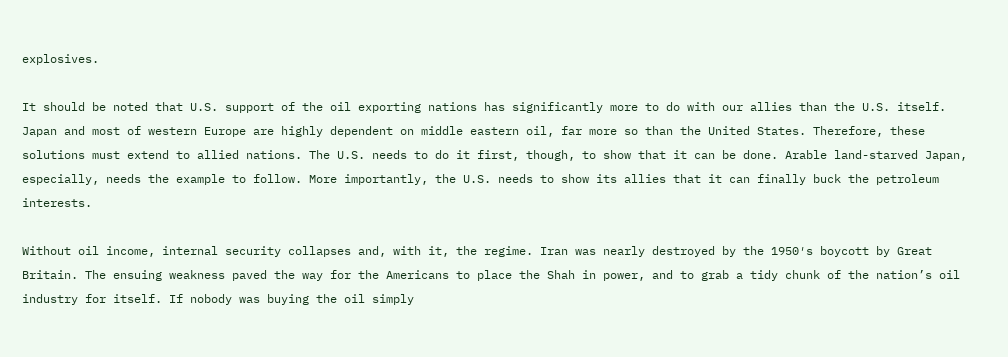explosives.

It should be noted that U.S. support of the oil exporting nations has significantly more to do with our allies than the U.S. itself. Japan and most of western Europe are highly dependent on middle eastern oil, far more so than the United States. Therefore, these solutions must extend to allied nations. The U.S. needs to do it first, though, to show that it can be done. Arable land-starved Japan, especially, needs the example to follow. More importantly, the U.S. needs to show its allies that it can finally buck the petroleum interests.

Without oil income, internal security collapses and, with it, the regime. Iran was nearly destroyed by the 1950′s boycott by Great Britain. The ensuing weakness paved the way for the Americans to place the Shah in power, and to grab a tidy chunk of the nation’s oil industry for itself. If nobody was buying the oil simply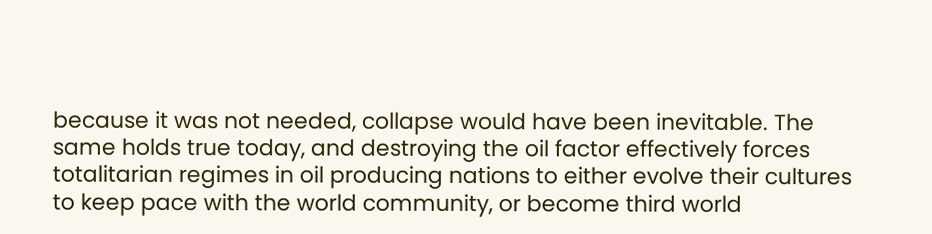because it was not needed, collapse would have been inevitable. The same holds true today, and destroying the oil factor effectively forces totalitarian regimes in oil producing nations to either evolve their cultures to keep pace with the world community, or become third world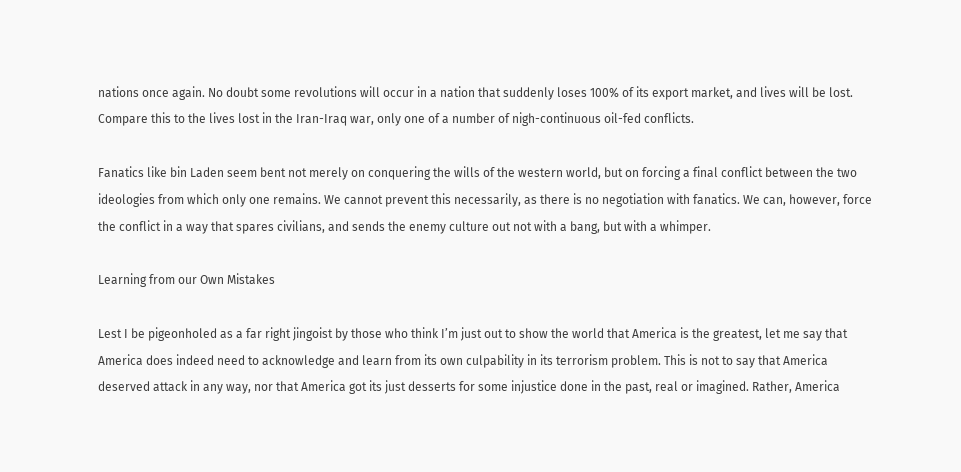nations once again. No doubt some revolutions will occur in a nation that suddenly loses 100% of its export market, and lives will be lost. Compare this to the lives lost in the Iran-Iraq war, only one of a number of nigh-continuous oil-fed conflicts.

Fanatics like bin Laden seem bent not merely on conquering the wills of the western world, but on forcing a final conflict between the two ideologies from which only one remains. We cannot prevent this necessarily, as there is no negotiation with fanatics. We can, however, force the conflict in a way that spares civilians, and sends the enemy culture out not with a bang, but with a whimper.

Learning from our Own Mistakes

Lest I be pigeonholed as a far right jingoist by those who think I’m just out to show the world that America is the greatest, let me say that America does indeed need to acknowledge and learn from its own culpability in its terrorism problem. This is not to say that America deserved attack in any way, nor that America got its just desserts for some injustice done in the past, real or imagined. Rather, America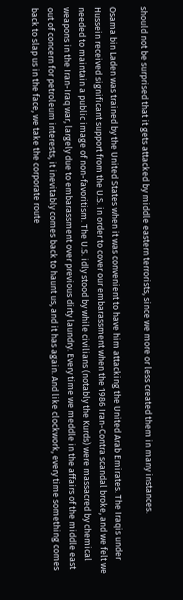should not be surprised that it gets attacked by middle eastern terrorists, since we more or less created them in many instances.

Osama bin Laden was trained by the United States when it was convenient to have him attacking the United Arab Emirates. The Iraqis under Hussein received significant support from the U.S. in order to cover our embarassment when the 1986 Iran-Contra scandal broke, and we felt we needed to maintain a public image of non-favoritism. The U.S. idly stood by while civilians (notably the Kurds) were massacred by chemical weapons in the Iran-Iraq war, largely due to embarassment over previous dirty laundry. Every time we meddle in the affairs of the middle east out of concern for petroleum interests, it inevitably comes back to haunt us, and it has again. And like clockwork, every time something comes back to slap us in the face, we take the corporate route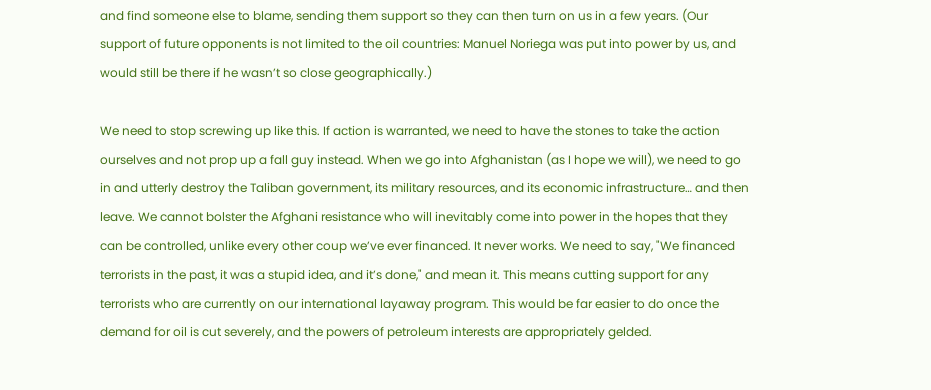and find someone else to blame, sending them support so they can then turn on us in a few years. (Our support of future opponents is not limited to the oil countries: Manuel Noriega was put into power by us, and would still be there if he wasn’t so close geographically.)

We need to stop screwing up like this. If action is warranted, we need to have the stones to take the action ourselves and not prop up a fall guy instead. When we go into Afghanistan (as I hope we will), we need to go in and utterly destroy the Taliban government, its military resources, and its economic infrastructure… and then leave. We cannot bolster the Afghani resistance who will inevitably come into power in the hopes that they can be controlled, unlike every other coup we’ve ever financed. It never works. We need to say, "We financed terrorists in the past, it was a stupid idea, and it’s done," and mean it. This means cutting support for any terrorists who are currently on our international layaway program. This would be far easier to do once the demand for oil is cut severely, and the powers of petroleum interests are appropriately gelded.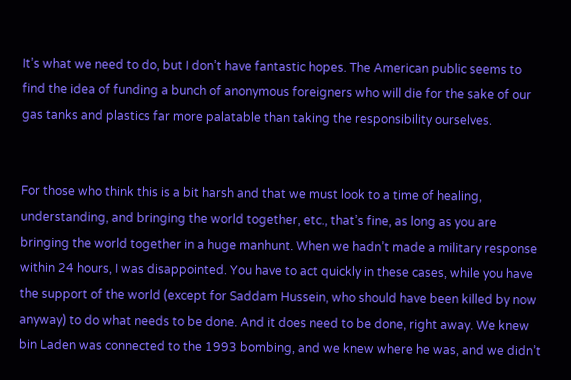It’s what we need to do, but I don’t have fantastic hopes. The American public seems to find the idea of funding a bunch of anonymous foreigners who will die for the sake of our gas tanks and plastics far more palatable than taking the responsibility ourselves.


For those who think this is a bit harsh and that we must look to a time of healing, understanding, and bringing the world together, etc., that’s fine, as long as you are bringing the world together in a huge manhunt. When we hadn’t made a military response within 24 hours, I was disappointed. You have to act quickly in these cases, while you have the support of the world (except for Saddam Hussein, who should have been killed by now anyway) to do what needs to be done. And it does need to be done, right away. We knew bin Laden was connected to the 1993 bombing, and we knew where he was, and we didn’t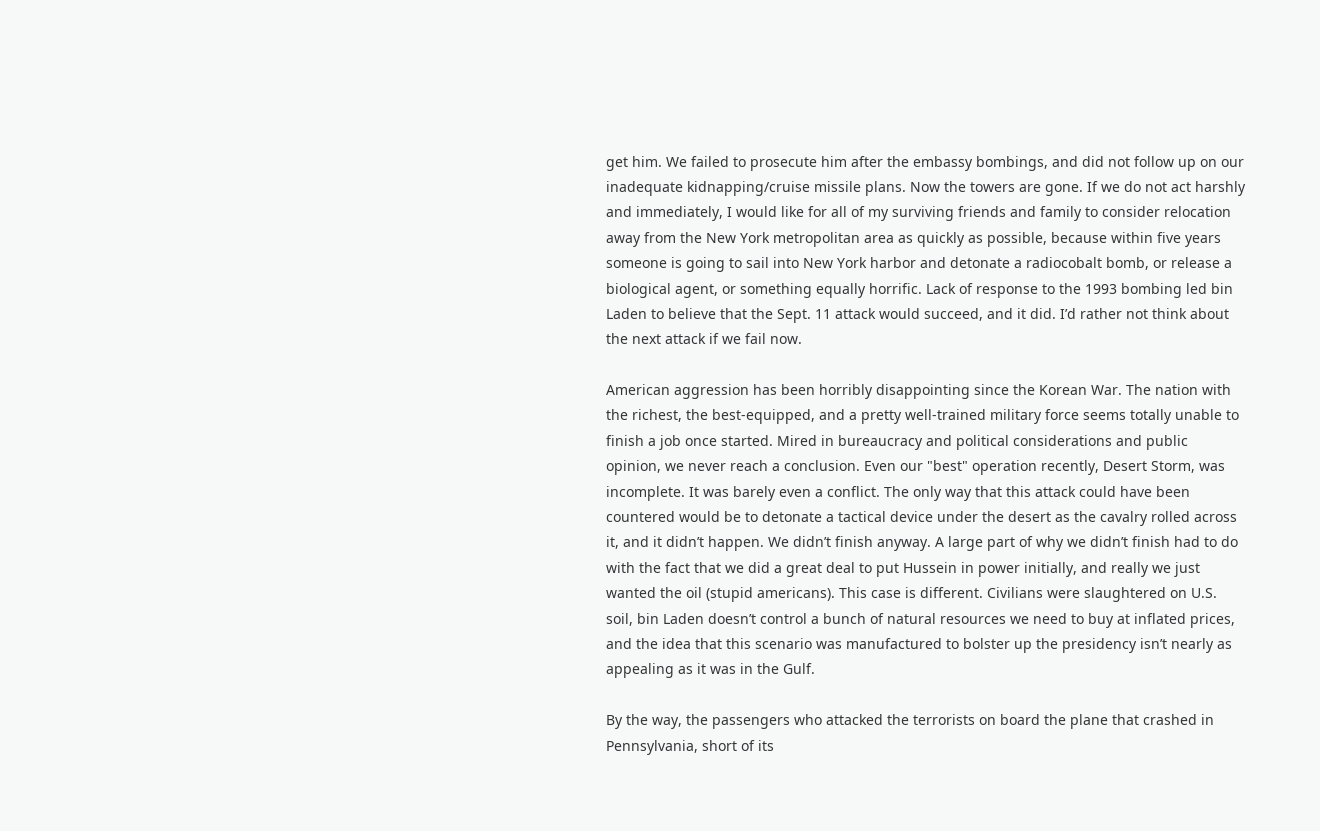get him. We failed to prosecute him after the embassy bombings, and did not follow up on our inadequate kidnapping/cruise missile plans. Now the towers are gone. If we do not act harshly and immediately, I would like for all of my surviving friends and family to consider relocation away from the New York metropolitan area as quickly as possible, because within five years someone is going to sail into New York harbor and detonate a radiocobalt bomb, or release a biological agent, or something equally horrific. Lack of response to the 1993 bombing led bin Laden to believe that the Sept. 11 attack would succeed, and it did. I’d rather not think about the next attack if we fail now.

American aggression has been horribly disappointing since the Korean War. The nation with the richest, the best-equipped, and a pretty well-trained military force seems totally unable to finish a job once started. Mired in bureaucracy and political considerations and public opinion, we never reach a conclusion. Even our "best" operation recently, Desert Storm, was incomplete. It was barely even a conflict. The only way that this attack could have been countered would be to detonate a tactical device under the desert as the cavalry rolled across it, and it didn’t happen. We didn’t finish anyway. A large part of why we didn’t finish had to do with the fact that we did a great deal to put Hussein in power initially, and really we just wanted the oil (stupid americans). This case is different. Civilians were slaughtered on U.S. soil, bin Laden doesn’t control a bunch of natural resources we need to buy at inflated prices, and the idea that this scenario was manufactured to bolster up the presidency isn’t nearly as appealing as it was in the Gulf.

By the way, the passengers who attacked the terrorists on board the plane that crashed in Pennsylvania, short of its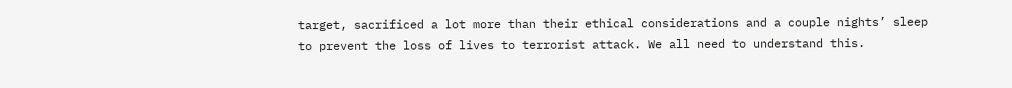target, sacrificed a lot more than their ethical considerations and a couple nights’ sleep to prevent the loss of lives to terrorist attack. We all need to understand this.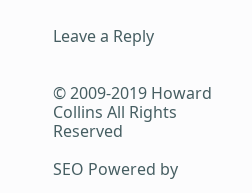Leave a Reply


© 2009-2019 Howard Collins All Rights Reserved

SEO Powered by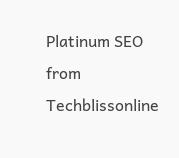Platinum SEO from Techblissonline